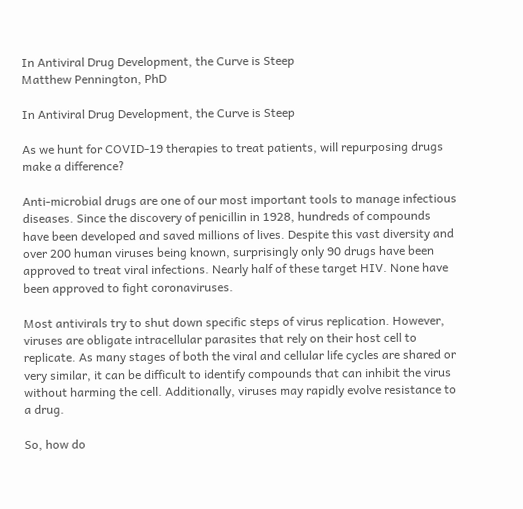In Antiviral Drug Development, the Curve is Steep
Matthew Pennington, PhD

In Antiviral Drug Development, the Curve is Steep

As we hunt for COVID-19 therapies to treat patients, will repurposing drugs make a difference?

Anti-microbial drugs are one of our most important tools to manage infectious diseases. Since the discovery of penicillin in 1928, hundreds of compounds have been developed and saved millions of lives. Despite this vast diversity and over 200 human viruses being known, surprisingly only 90 drugs have been approved to treat viral infections. Nearly half of these target HIV. None have been approved to fight coronaviruses.

Most antivirals try to shut down specific steps of virus replication. However, viruses are obligate intracellular parasites that rely on their host cell to replicate. As many stages of both the viral and cellular life cycles are shared or very similar, it can be difficult to identify compounds that can inhibit the virus without harming the cell. Additionally, viruses may rapidly evolve resistance to a drug.

So, how do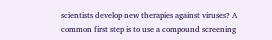scientists develop new therapies against viruses? A common first step is to use a compound screening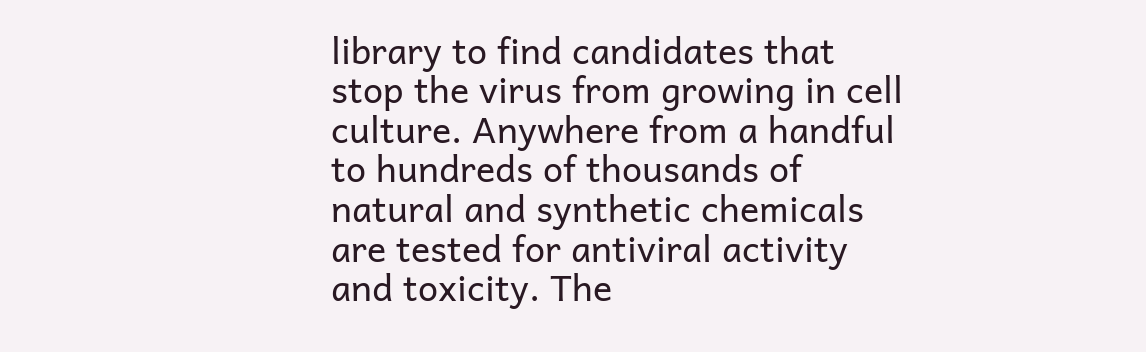library to find candidates that stop the virus from growing in cell culture. Anywhere from a handful to hundreds of thousands of natural and synthetic chemicals are tested for antiviral activity and toxicity. The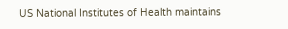US National Institutes of Health maintains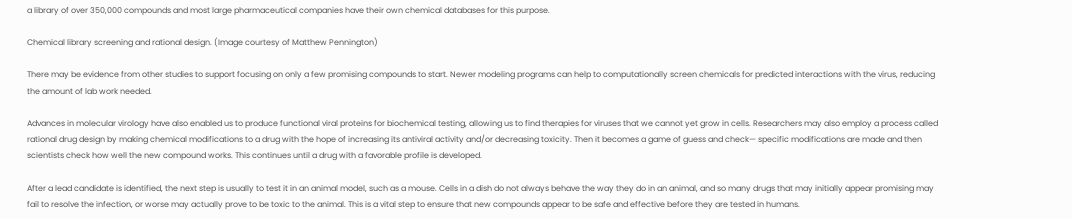a library of over 350,000 compounds and most large pharmaceutical companies have their own chemical databases for this purpose.

Chemical library screening and rational design. (Image courtesy of Matthew Pennington)

There may be evidence from other studies to support focusing on only a few promising compounds to start. Newer modeling programs can help to computationally screen chemicals for predicted interactions with the virus, reducing the amount of lab work needed.

Advances in molecular virology have also enabled us to produce functional viral proteins for biochemical testing, allowing us to find therapies for viruses that we cannot yet grow in cells. Researchers may also employ a process called rational drug design by making chemical modifications to a drug with the hope of increasing its antiviral activity and/or decreasing toxicity. Then it becomes a game of guess and check— specific modifications are made and then scientists check how well the new compound works. This continues until a drug with a favorable profile is developed.

After a lead candidate is identified, the next step is usually to test it in an animal model, such as a mouse. Cells in a dish do not always behave the way they do in an animal, and so many drugs that may initially appear promising may fail to resolve the infection, or worse may actually prove to be toxic to the animal. This is a vital step to ensure that new compounds appear to be safe and effective before they are tested in humans.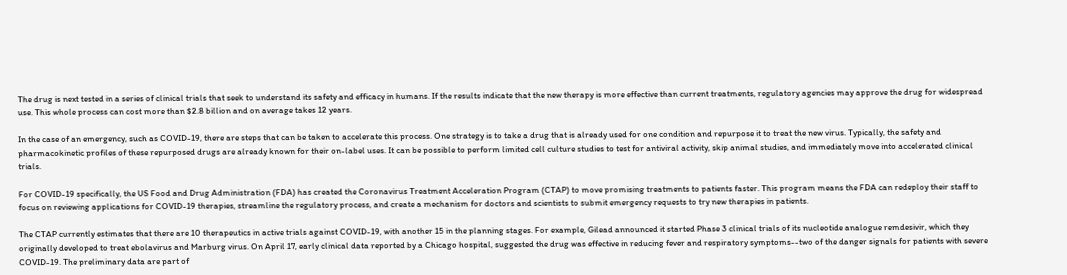The drug is next tested in a series of clinical trials that seek to understand its safety and efficacy in humans. If the results indicate that the new therapy is more effective than current treatments, regulatory agencies may approve the drug for widespread use. This whole process can cost more than $2.8 billion and on average takes 12 years.

In the case of an emergency, such as COVID-19, there are steps that can be taken to accelerate this process. One strategy is to take a drug that is already used for one condition and repurpose it to treat the new virus. Typically, the safety and pharmacokinetic profiles of these repurposed drugs are already known for their on-label uses. It can be possible to perform limited cell culture studies to test for antiviral activity, skip animal studies, and immediately move into accelerated clinical trials.

For COVID-19 specifically, the US Food and Drug Administration (FDA) has created the Coronavirus Treatment Acceleration Program (CTAP) to move promising treatments to patients faster. This program means the FDA can redeploy their staff to focus on reviewing applications for COVID-19 therapies, streamline the regulatory process, and create a mechanism for doctors and scientists to submit emergency requests to try new therapies in patients.

The CTAP currently estimates that there are 10 therapeutics in active trials against COVID-19, with another 15 in the planning stages. For example, Gilead announced it started Phase 3 clinical trials of its nucleotide analogue remdesivir, which they originally developed to treat ebolavirus and Marburg virus. On April 17, early clinical data reported by a Chicago hospital, suggested the drug was effective in reducing fever and respiratory symptoms--two of the danger signals for patients with severe COVID-19. The preliminary data are part of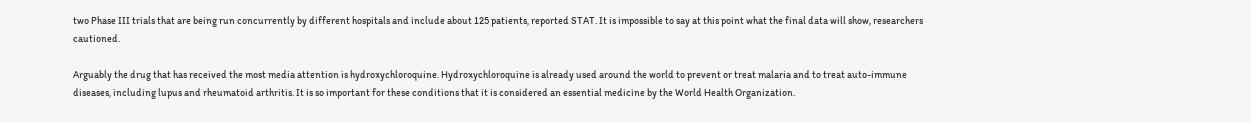two Phase III trials that are being run concurrently by different hospitals and include about 125 patients, reported STAT. It is impossible to say at this point what the final data will show, researchers cautioned.

Arguably the drug that has received the most media attention is hydroxychloroquine. Hydroxychloroquine is already used around the world to prevent or treat malaria and to treat auto-immune diseases, including lupus and rheumatoid arthritis. It is so important for these conditions that it is considered an essential medicine by the World Health Organization.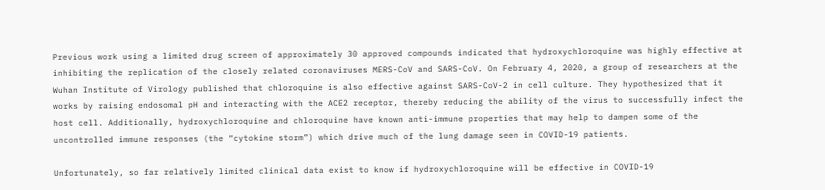Previous work using a limited drug screen of approximately 30 approved compounds indicated that hydroxychloroquine was highly effective at inhibiting the replication of the closely related coronaviruses MERS-CoV and SARS-CoV. On February 4, 2020, a group of researchers at the Wuhan Institute of Virology published that chloroquine is also effective against SARS-CoV-2 in cell culture. They hypothesized that it works by raising endosomal pH and interacting with the ACE2 receptor, thereby reducing the ability of the virus to successfully infect the host cell. Additionally, hydroxychloroquine and chloroquine have known anti-immune properties that may help to dampen some of the uncontrolled immune responses (the “cytokine storm”) which drive much of the lung damage seen in COVID-19 patients.

Unfortunately, so far relatively limited clinical data exist to know if hydroxychloroquine will be effective in COVID-19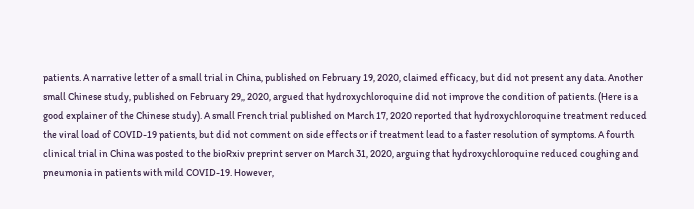patients. A narrative letter of a small trial in China, published on February 19, 2020, claimed efficacy, but did not present any data. Another small Chinese study, published on February 29,, 2020, argued that hydroxychloroquine did not improve the condition of patients. (Here is a good explainer of the Chinese study). A small French trial published on March 17, 2020 reported that hydroxychloroquine treatment reduced the viral load of COVID-19 patients, but did not comment on side effects or if treatment lead to a faster resolution of symptoms. A fourth clinical trial in China was posted to the bioRxiv preprint server on March 31, 2020, arguing that hydroxychloroquine reduced coughing and pneumonia in patients with mild COVID-19. However,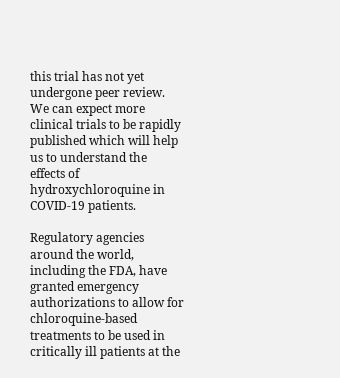this trial has not yet undergone peer review. We can expect more clinical trials to be rapidly published which will help us to understand the effects of hydroxychloroquine in COVID-19 patients.

Regulatory agencies around the world, including the FDA, have granted emergency authorizations to allow for chloroquine-based treatments to be used in critically ill patients at the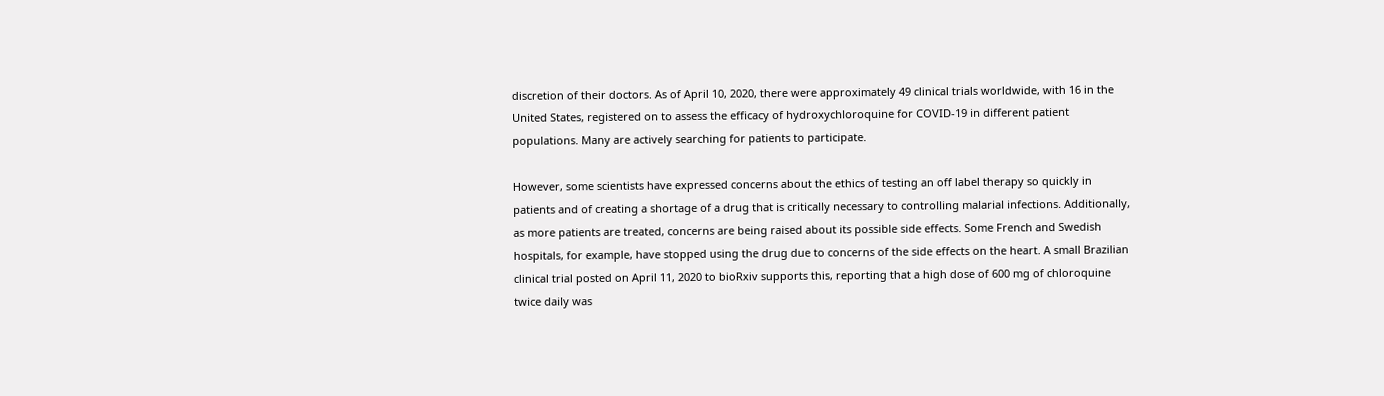discretion of their doctors. As of April 10, 2020, there were approximately 49 clinical trials worldwide, with 16 in the United States, registered on to assess the efficacy of hydroxychloroquine for COVID-19 in different patient populations. Many are actively searching for patients to participate.

However, some scientists have expressed concerns about the ethics of testing an off label therapy so quickly in patients and of creating a shortage of a drug that is critically necessary to controlling malarial infections. Additionally, as more patients are treated, concerns are being raised about its possible side effects. Some French and Swedish hospitals, for example, have stopped using the drug due to concerns of the side effects on the heart. A small Brazilian clinical trial posted on April 11, 2020 to bioRxiv supports this, reporting that a high dose of 600 mg of chloroquine twice daily was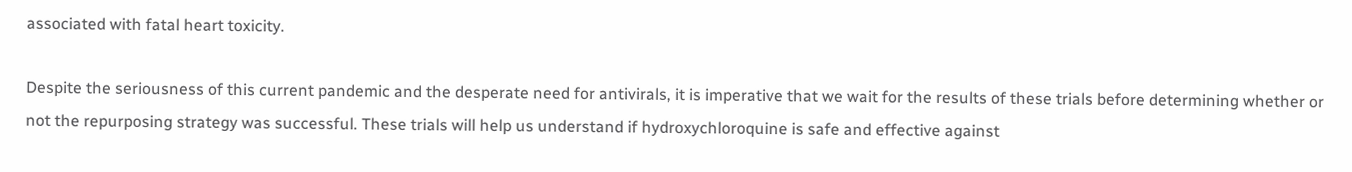associated with fatal heart toxicity.

Despite the seriousness of this current pandemic and the desperate need for antivirals, it is imperative that we wait for the results of these trials before determining whether or not the repurposing strategy was successful. These trials will help us understand if hydroxychloroquine is safe and effective against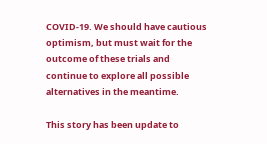COVID-19. We should have cautious optimism, but must wait for the outcome of these trials and continue to explore all possible alternatives in the meantime.

This story has been update to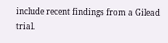include recent findings from a Gilead trial.